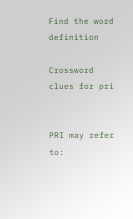Find the word definition

Crossword clues for pri


PRI may refer to: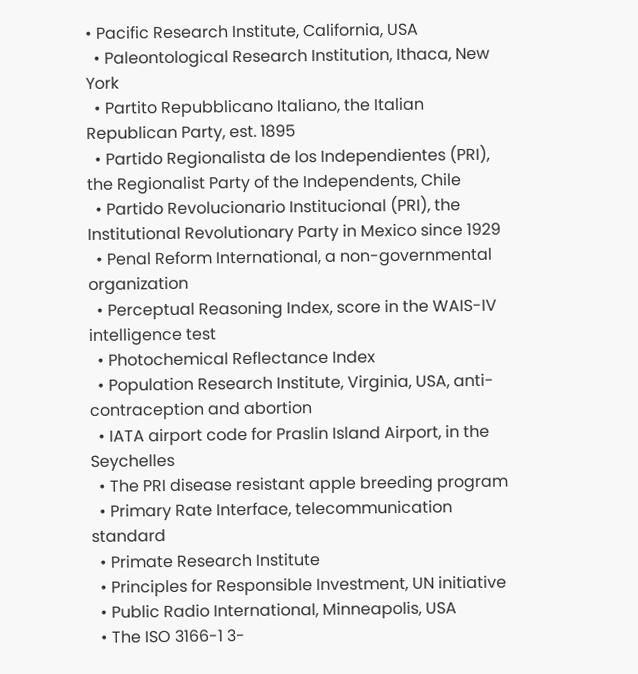• Pacific Research Institute, California, USA
  • Paleontological Research Institution, Ithaca, New York
  • Partito Repubblicano Italiano, the Italian Republican Party, est. 1895
  • Partido Regionalista de los Independientes (PRI), the Regionalist Party of the Independents, Chile
  • Partido Revolucionario Institucional (PRI), the Institutional Revolutionary Party in Mexico since 1929
  • Penal Reform International, a non-governmental organization
  • Perceptual Reasoning Index, score in the WAIS-IV intelligence test
  • Photochemical Reflectance Index
  • Population Research Institute, Virginia, USA, anti-contraception and abortion
  • IATA airport code for Praslin Island Airport, in the Seychelles
  • The PRI disease resistant apple breeding program
  • Primary Rate Interface, telecommunication standard
  • Primate Research Institute
  • Principles for Responsible Investment, UN initiative
  • Public Radio International, Minneapolis, USA
  • The ISO 3166-1 3-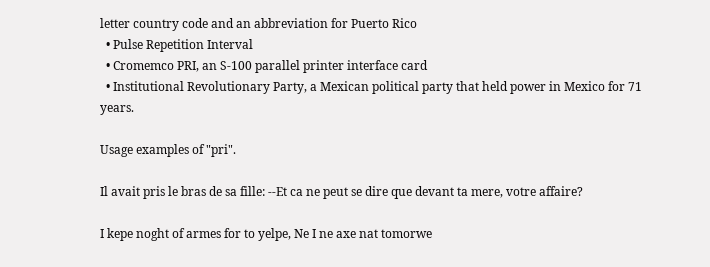letter country code and an abbreviation for Puerto Rico
  • Pulse Repetition Interval
  • Cromemco PRI, an S-100 parallel printer interface card
  • Institutional Revolutionary Party, a Mexican political party that held power in Mexico for 71 years.

Usage examples of "pri".

Il avait pris le bras de sa fille: --Et ca ne peut se dire que devant ta mere, votre affaire?

I kepe noght of armes for to yelpe, Ne I ne axe nat tomorwe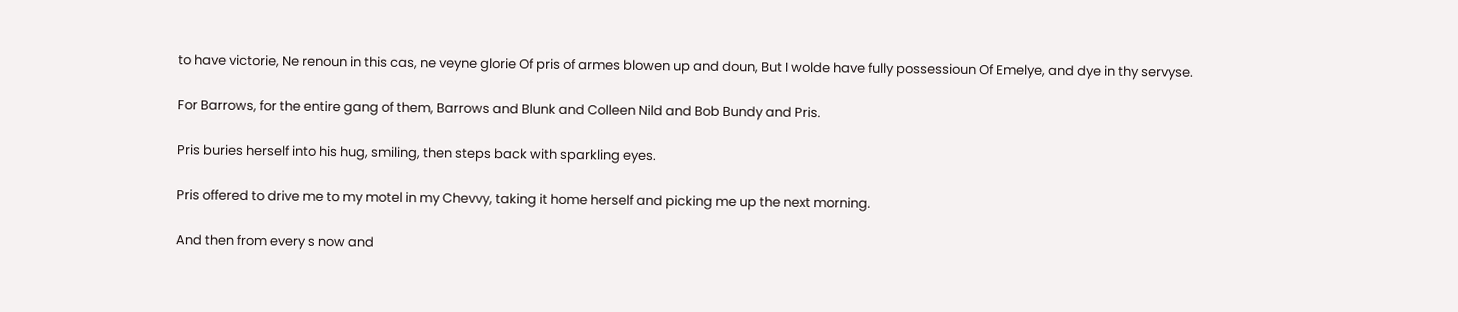to have victorie, Ne renoun in this cas, ne veyne glorie Of pris of armes blowen up and doun, But I wolde have fully possessioun Of Emelye, and dye in thy servyse.

For Barrows, for the entire gang of them, Barrows and Blunk and Colleen Nild and Bob Bundy and Pris.

Pris buries herself into his hug, smiling, then steps back with sparkling eyes.

Pris offered to drive me to my motel in my Chevvy, taking it home herself and picking me up the next morning.

And then from every s now and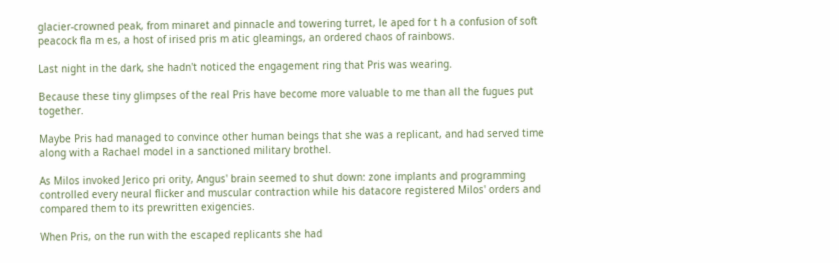glacier-crowned peak, from minaret and pinnacle and towering turret, le aped for t h a confusion of soft peacock fla m es, a host of irised pris m atic gleamings, an ordered chaos of rainbows.

Last night in the dark, she hadn't noticed the engagement ring that Pris was wearing.

Because these tiny glimpses of the real Pris have become more valuable to me than all the fugues put together.

Maybe Pris had managed to convince other human beings that she was a replicant, and had served time along with a Rachael model in a sanctioned military brothel.

As Milos invoked Jerico pri ority, Angus' brain seemed to shut down: zone implants and programming controlled every neural flicker and muscular contraction while his datacore registered Milos' orders and compared them to its prewritten exigencies.

When Pris, on the run with the escaped replicants she had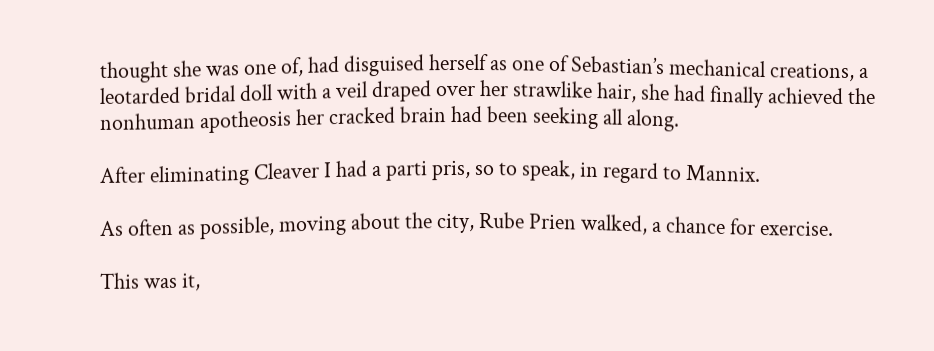thought she was one of, had disguised herself as one of Sebastian’s mechanical creations, a leotarded bridal doll with a veil draped over her strawlike hair, she had finally achieved the nonhuman apotheosis her cracked brain had been seeking all along.

After eliminating Cleaver I had a parti pris, so to speak, in regard to Mannix.

As often as possible, moving about the city, Rube Prien walked, a chance for exercise.

This was it,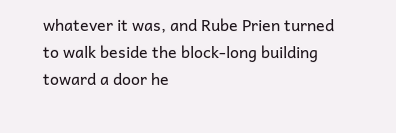whatever it was, and Rube Prien turned to walk beside the block-long building toward a door he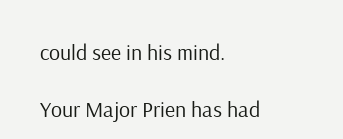could see in his mind.

Your Major Prien has had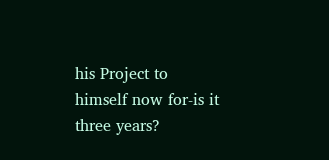his Project to himself now for-is it three years?